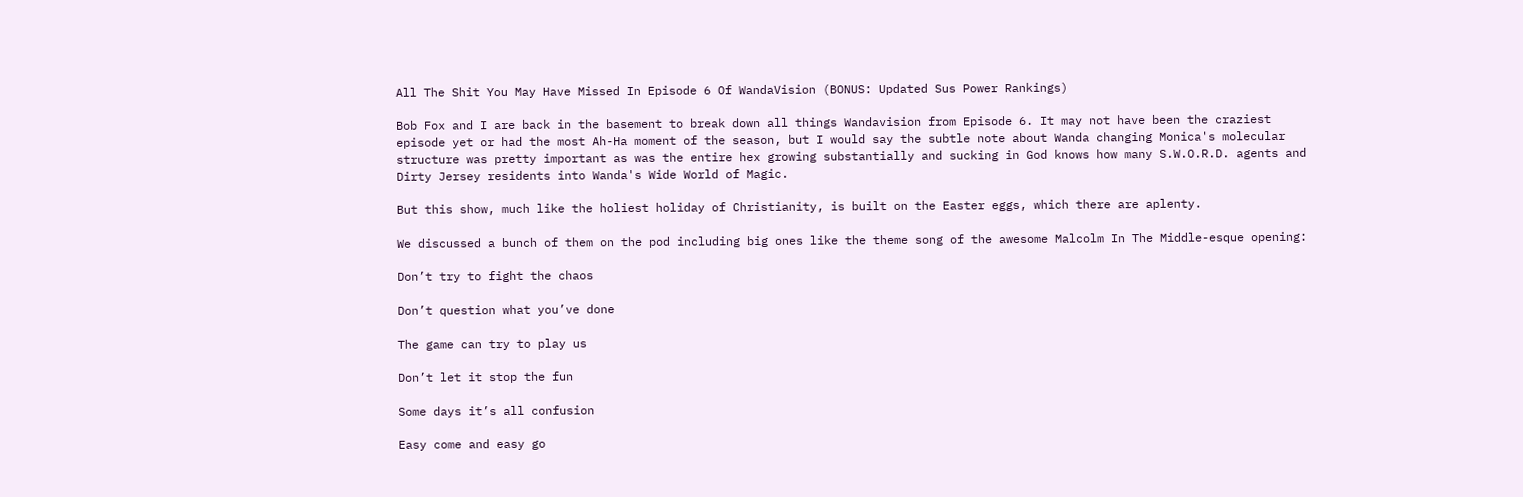All The Shit You May Have Missed In Episode 6 Of WandaVision (BONUS: Updated Sus Power Rankings)

Bob Fox and I are back in the basement to break down all things Wandavision from Episode 6. It may not have been the craziest episode yet or had the most Ah-Ha moment of the season, but I would say the subtle note about Wanda changing Monica's molecular structure was pretty important as was the entire hex growing substantially and sucking in God knows how many S.W.O.R.D. agents and Dirty Jersey residents into Wanda's Wide World of Magic.

But this show, much like the holiest holiday of Christianity, is built on the Easter eggs, which there are aplenty.

We discussed a bunch of them on the pod including big ones like the theme song of the awesome Malcolm In The Middle-esque opening:

Don’t try to fight the chaos

Don’t question what you’ve done

The game can try to play us

Don’t let it stop the fun

Some days it’s all confusion

Easy come and easy go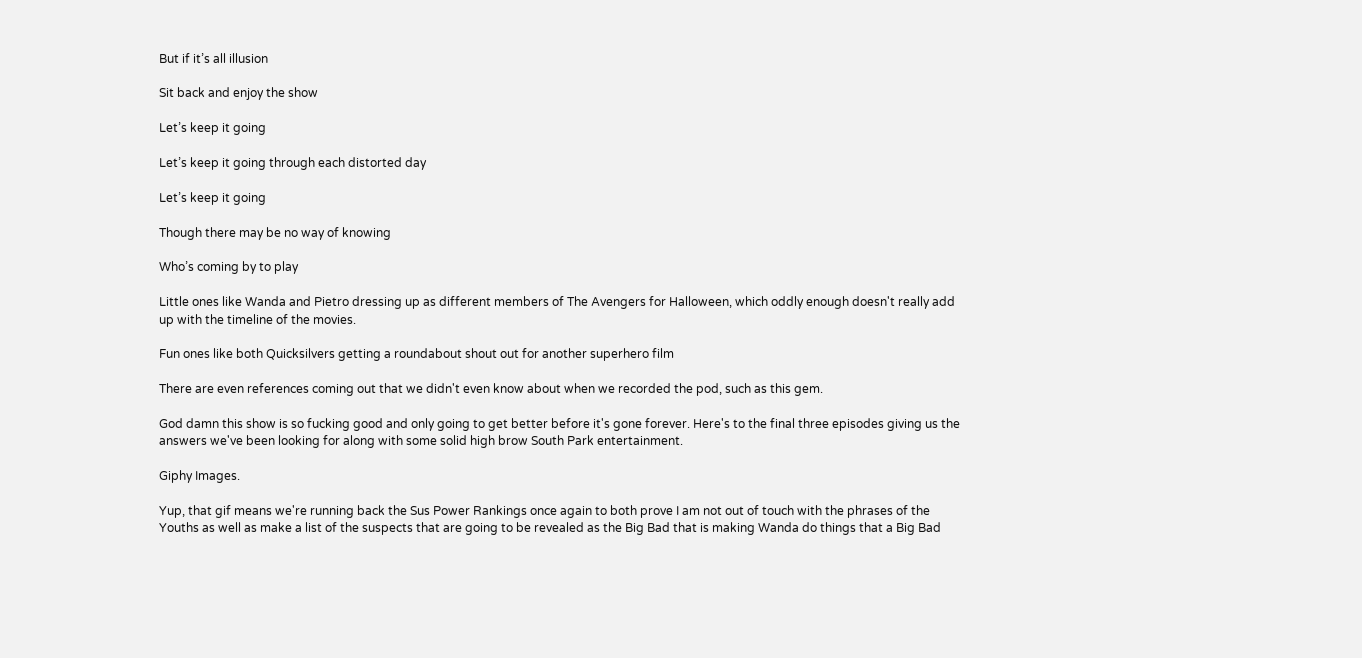But if it’s all illusion

Sit back and enjoy the show

Let’s keep it going

Let’s keep it going through each distorted day

Let’s keep it going

Though there may be no way of knowing

Who’s coming by to play

Little ones like Wanda and Pietro dressing up as different members of The Avengers for Halloween, which oddly enough doesn't really add up with the timeline of the movies.

Fun ones like both Quicksilvers getting a roundabout shout out for another superhero film

There are even references coming out that we didn't even know about when we recorded the pod, such as this gem.

God damn this show is so fucking good and only going to get better before it's gone forever. Here's to the final three episodes giving us the answers we've been looking for along with some solid high brow South Park entertainment.

Giphy Images.

Yup, that gif means we're running back the Sus Power Rankings once again to both prove I am not out of touch with the phrases of the Youths as well as make a list of the suspects that are going to be revealed as the Big Bad that is making Wanda do things that a Big Bad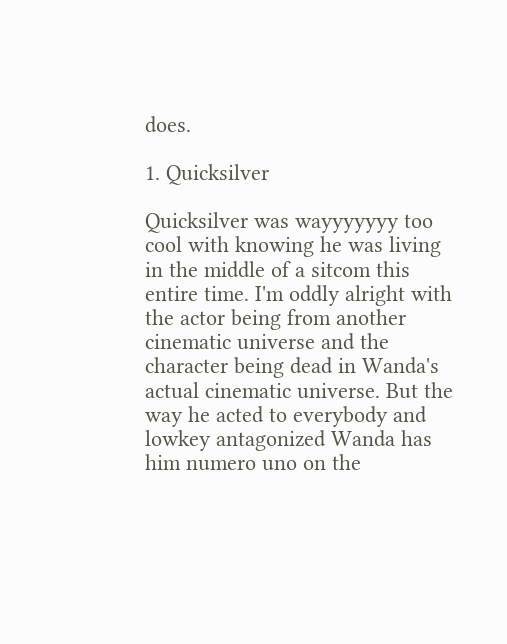does.

1. Quicksilver

Quicksilver was wayyyyyyy too cool with knowing he was living in the middle of a sitcom this entire time. I'm oddly alright with the actor being from another cinematic universe and the character being dead in Wanda's actual cinematic universe. But the way he acted to everybody and lowkey antagonized Wanda has him numero uno on the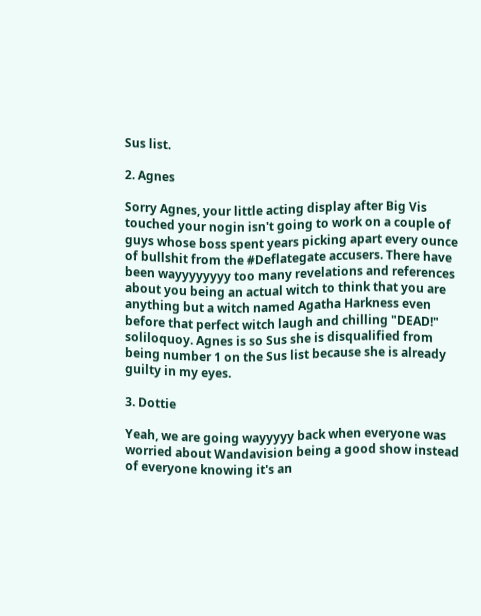Sus list.

2. Agnes

Sorry Agnes, your little acting display after Big Vis touched your nogin isn't going to work on a couple of guys whose boss spent years picking apart every ounce of bullshit from the #Deflategate accusers. There have been wayyyyyyyy too many revelations and references about you being an actual witch to think that you are anything but a witch named Agatha Harkness even before that perfect witch laugh and chilling "DEAD!" soliloquoy. Agnes is so Sus she is disqualified from being number 1 on the Sus list because she is already guilty in my eyes.

3. Dottie

Yeah, we are going wayyyyy back when everyone was worried about Wandavision being a good show instead of everyone knowing it's an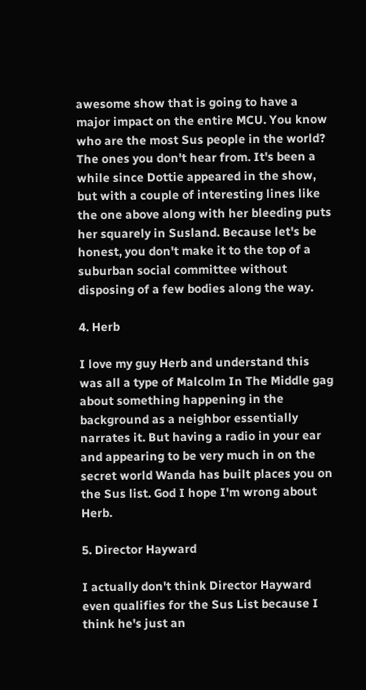awesome show that is going to have a major impact on the entire MCU. You know who are the most Sus people in the world? The ones you don't hear from. It's been a while since Dottie appeared in the show, but with a couple of interesting lines like the one above along with her bleeding puts her squarely in Susland. Because let's be honest, you don't make it to the top of a suburban social committee without disposing of a few bodies along the way.

4. Herb

I love my guy Herb and understand this was all a type of Malcolm In The Middle gag about something happening in the background as a neighbor essentially narrates it. But having a radio in your ear and appearing to be very much in on the secret world Wanda has built places you on the Sus list. God I hope I'm wrong about Herb.

5. Director Hayward

I actually don't think Director Hayward even qualifies for the Sus List because I think he's just an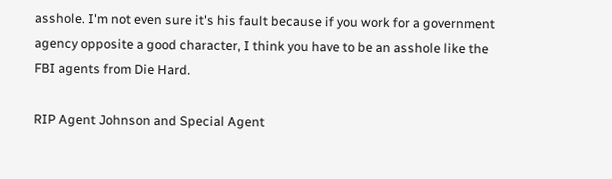asshole. I'm not even sure it's his fault because if you work for a government agency opposite a good character, I think you have to be an asshole like the FBI agents from Die Hard.

RIP Agent Johnson and Special Agent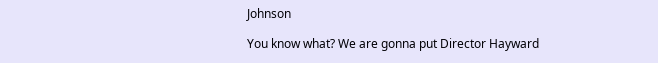Johnson

You know what? We are gonna put Director Hayward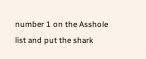number 1 on the Asshole list and put the shark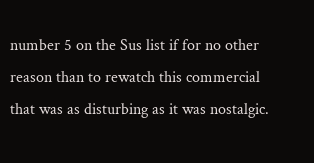number 5 on the Sus list if for no other reason than to rewatch this commercial that was as disturbing as it was nostalgic.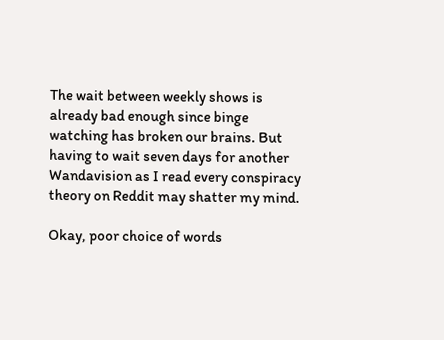The wait between weekly shows is already bad enough since binge watching has broken our brains. But having to wait seven days for another Wandavision as I read every conspiracy theory on Reddit may shatter my mind.

Okay, poor choice of words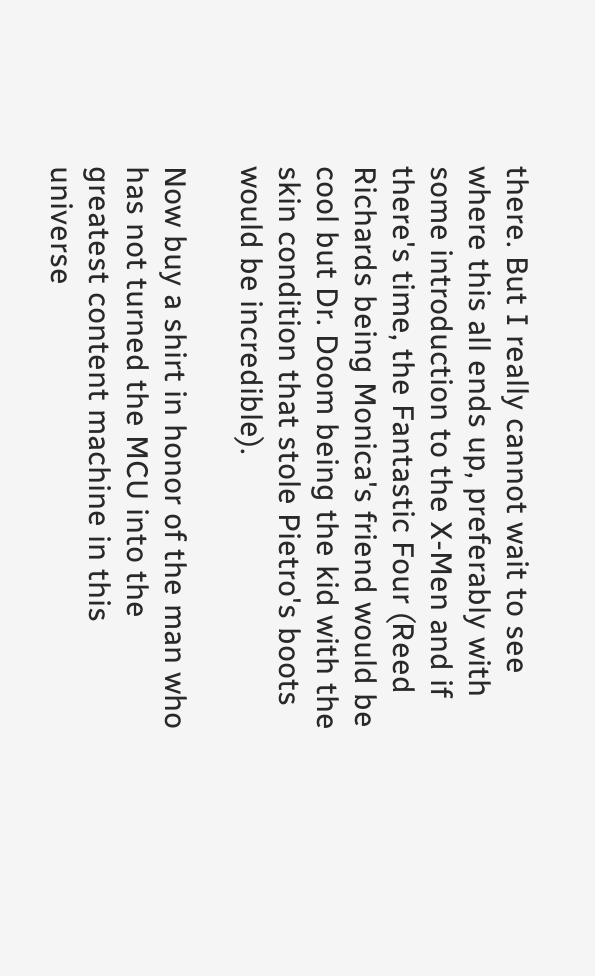there. But I really cannot wait to see where this all ends up, preferably with some introduction to the X-Men and if there's time, the Fantastic Four (Reed Richards being Monica's friend would be cool but Dr. Doom being the kid with the skin condition that stole Pietro's boots would be incredible).

Now buy a shirt in honor of the man who has not turned the MCU into the greatest content machine in this universe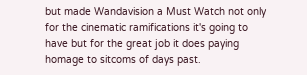but made Wandavision a Must Watch not only for the cinematic ramifications it's going to have but for the great job it does paying homage to sitcoms of days past.